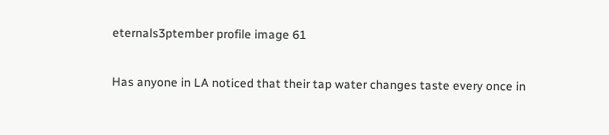eternals3ptember profile image 61

Has anyone in LA noticed that their tap water changes taste every once in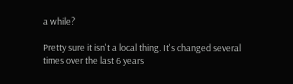a while?

Pretty sure it isn't a local thing. It's changed several times over the last 6 years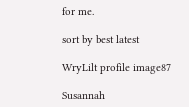for me.

sort by best latest

WryLilt profile image87

Susannah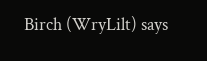Birch (WryLilt) says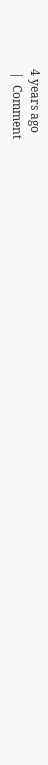4 years ago
 |  Comment